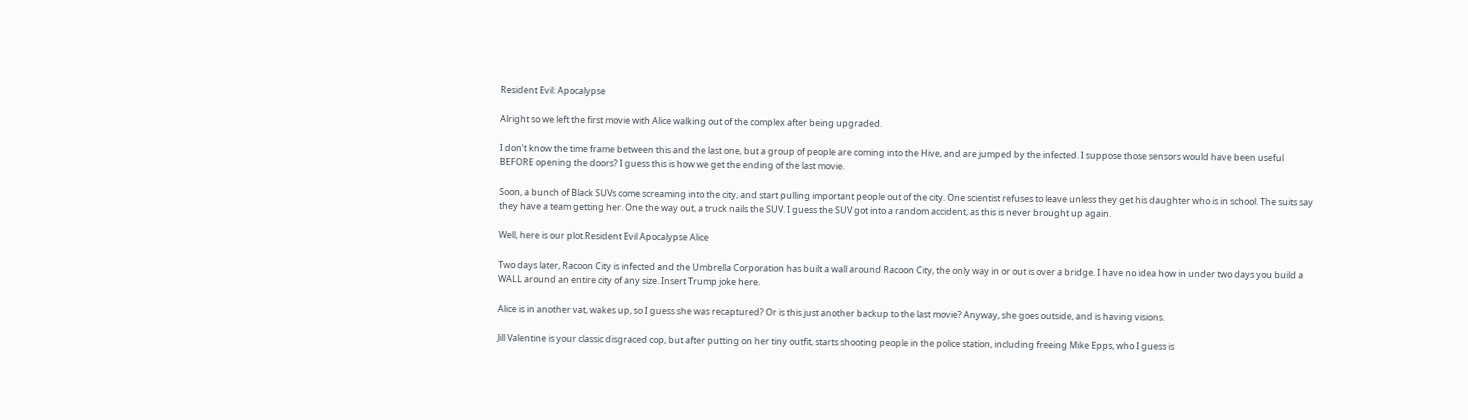Resident Evil: Apocalypse

Alright so we left the first movie with Alice walking out of the complex after being upgraded.

I don’t know the time frame between this and the last one, but a group of people are coming into the Hive, and are jumped by the infected. I suppose those sensors would have been useful BEFORE opening the doors? I guess this is how we get the ending of the last movie.

Soon, a bunch of Black SUVs come screaming into the city, and start pulling important people out of the city. One scientist refuses to leave unless they get his daughter who is in school. The suits say they have a team getting her. One the way out, a truck nails the SUV. I guess the SUV got into a random accident, as this is never brought up again.

Well, here is our plot.Resident Evil Apocalypse Alice

Two days later, Racoon City is infected and the Umbrella Corporation has built a wall around Racoon City, the only way in or out is over a bridge. I have no idea how in under two days you build a WALL around an entire city of any size. Insert Trump joke here.

Alice is in another vat, wakes up, so I guess she was recaptured? Or is this just another backup to the last movie? Anyway, she goes outside, and is having visions.

Jill Valentine is your classic disgraced cop, but after putting on her tiny outfit, starts shooting people in the police station, including freeing Mike Epps, who I guess is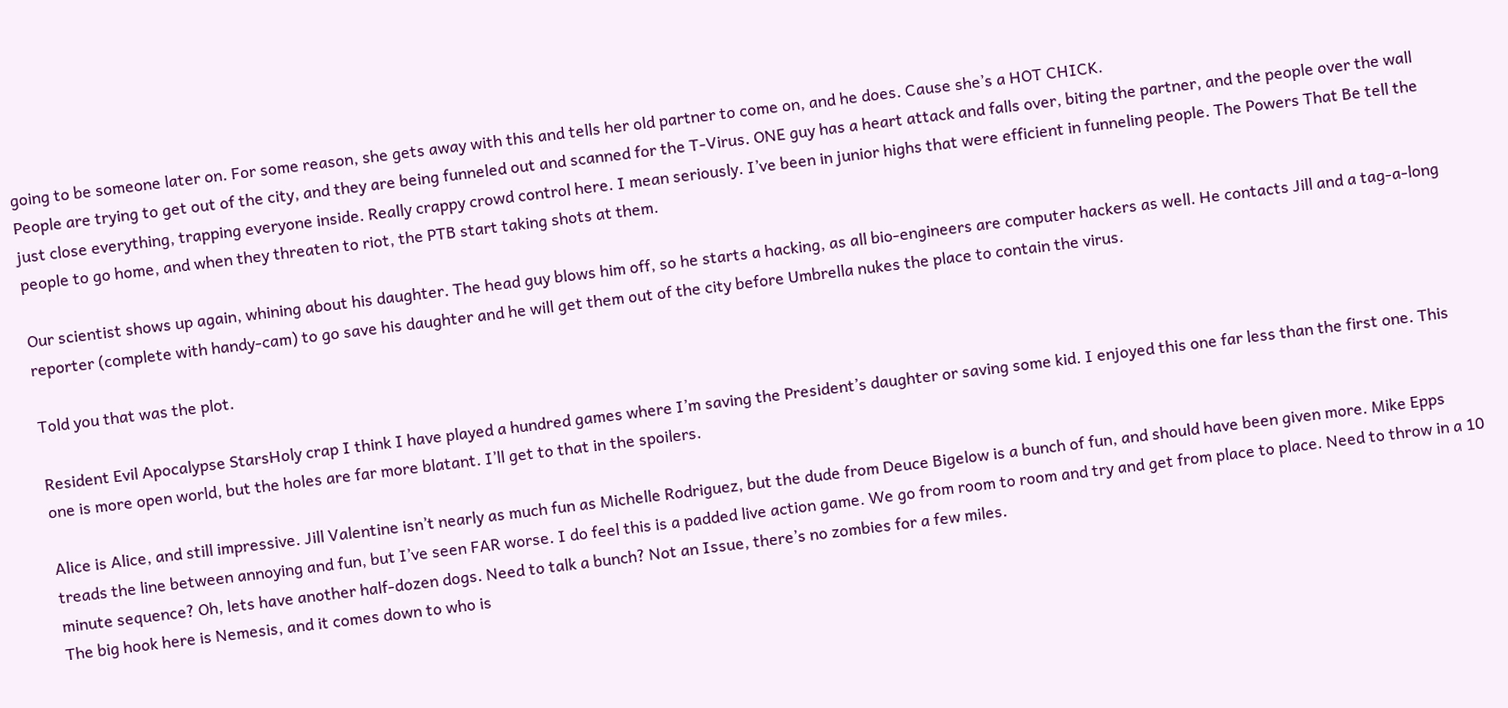going to be someone later on. For some reason, she gets away with this and tells her old partner to come on, and he does. Cause she’s a HOT CHICK.
People are trying to get out of the city, and they are being funneled out and scanned for the T-Virus. ONE guy has a heart attack and falls over, biting the partner, and the people over the wall just close everything, trapping everyone inside. Really crappy crowd control here. I mean seriously. I’ve been in junior highs that were efficient in funneling people. The Powers That Be tell the people to go home, and when they threaten to riot, the PTB start taking shots at them.

Our scientist shows up again, whining about his daughter. The head guy blows him off, so he starts a hacking, as all bio-engineers are computer hackers as well. He contacts Jill and a tag-a-long reporter (complete with handy-cam) to go save his daughter and he will get them out of the city before Umbrella nukes the place to contain the virus.

Told you that was the plot.

Resident Evil Apocalypse StarsHoly crap I think I have played a hundred games where I’m saving the President’s daughter or saving some kid. I enjoyed this one far less than the first one. This one is more open world, but the holes are far more blatant. I’ll get to that in the spoilers.

Alice is Alice, and still impressive. Jill Valentine isn’t nearly as much fun as Michelle Rodriguez, but the dude from Deuce Bigelow is a bunch of fun, and should have been given more. Mike Epps treads the line between annoying and fun, but I’ve seen FAR worse. I do feel this is a padded live action game. We go from room to room and try and get from place to place. Need to throw in a 10 minute sequence? Oh, lets have another half-dozen dogs. Need to talk a bunch? Not an Issue, there’s no zombies for a few miles.
The big hook here is Nemesis, and it comes down to who is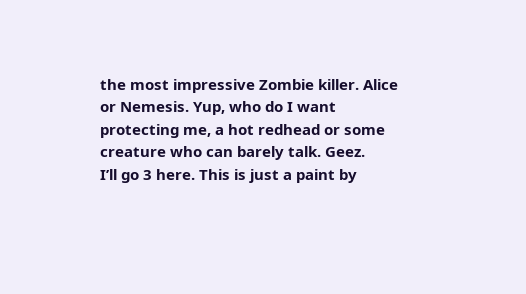the most impressive Zombie killer. Alice or Nemesis. Yup, who do I want protecting me, a hot redhead or some creature who can barely talk. Geez.
I’ll go 3 here. This is just a paint by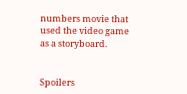numbers movie that used the video game as a storyboard.


Spoilers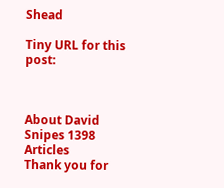Shead

Tiny URL for this post:



About David Snipes 1398 Articles
Thank you for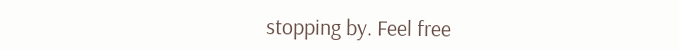stopping by. Feel free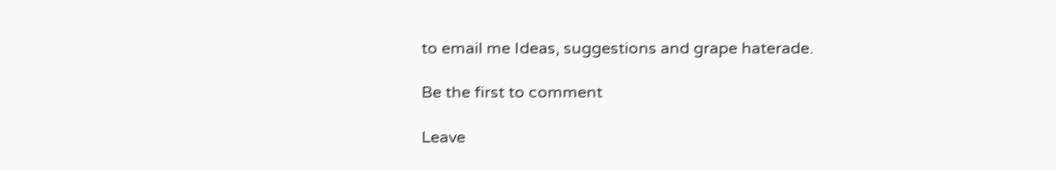to email me Ideas, suggestions and grape haterade.

Be the first to comment

Leave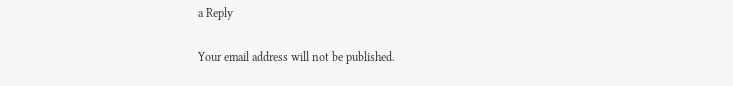a Reply

Your email address will not be published.